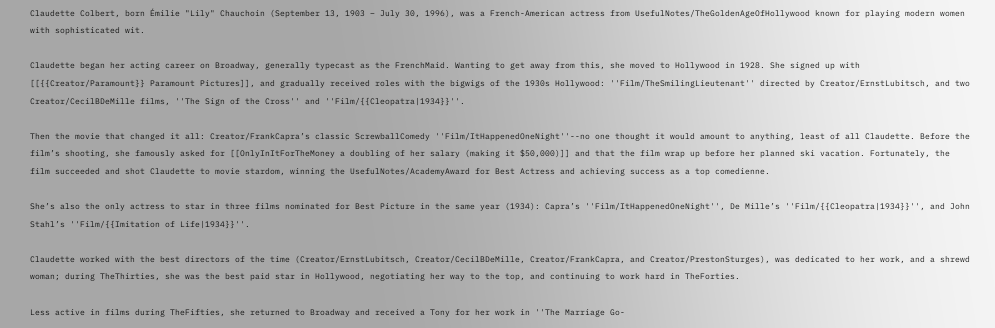Claudette Colbert, born Émilie "Lily" Chauchoin (September 13, 1903 – July 30, 1996), was a French-American actress from UsefulNotes/TheGoldenAgeOfHollywood known for playing modern women with sophisticated wit.

Claudette began her acting career on Broadway, generally typecast as the FrenchMaid. Wanting to get away from this, she moved to Hollywood in 1928. She signed up with [[{{Creator/Paramount}} Paramount Pictures]], and gradually received roles with the bigwigs of the 1930s Hollywood: ''Film/TheSmilingLieutenant'' directed by Creator/ErnstLubitsch, and two Creator/CecilBDeMille films, ''The Sign of the Cross'' and ''Film/{{Cleopatra|1934}}''.

Then the movie that changed it all: Creator/FrankCapra’s classic ScrewballComedy ''Film/ItHappenedOneNight''--no one thought it would amount to anything, least of all Claudette. Before the film’s shooting, she famously asked for [[OnlyInItForTheMoney a doubling of her salary (making it $50,000)]] and that the film wrap up before her planned ski vacation. Fortunately, the film succeeded and shot Claudette to movie stardom, winning the UsefulNotes/AcademyAward for Best Actress and achieving success as a top comedienne.

She’s also the only actress to star in three films nominated for Best Picture in the same year (1934): Capra’s ''Film/ItHappenedOneNight'', De Mille’s ''Film/{{Cleopatra|1934}}'', and John Stahl’s ''Film/{{Imitation of Life|1934}}''.

Claudette worked with the best directors of the time (Creator/ErnstLubitsch, Creator/CecilBDeMille, Creator/FrankCapra, and Creator/PrestonSturges), was dedicated to her work, and a shrewd woman; during TheThirties, she was the best paid star in Hollywood, negotiating her way to the top, and continuing to work hard in TheForties.

Less active in films during TheFifties, she returned to Broadway and received a Tony for her work in ''The Marriage Go-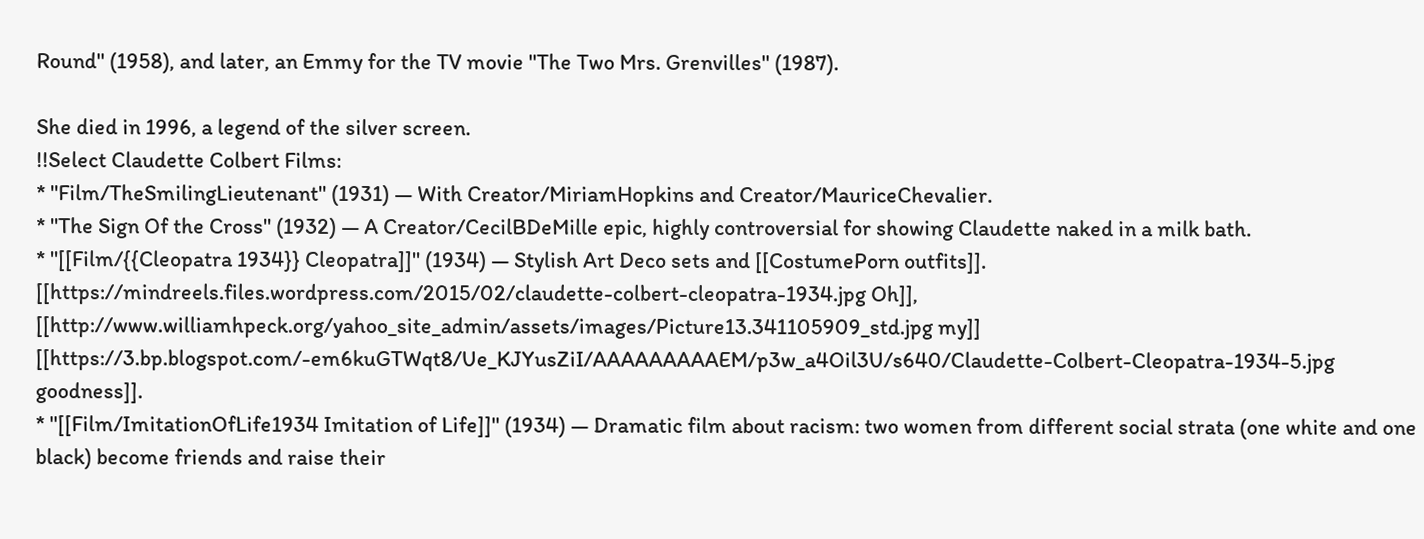Round'' (1958), and later, an Emmy for the TV movie ''The Two Mrs. Grenvilles'' (1987).

She died in 1996, a legend of the silver screen.
!!Select Claudette Colbert Films:
* ''Film/TheSmilingLieutenant'' (1931) — With Creator/MiriamHopkins and Creator/MauriceChevalier.
* ''The Sign Of the Cross'' (1932) — A Creator/CecilBDeMille epic, highly controversial for showing Claudette naked in a milk bath.
* ''[[Film/{{Cleopatra 1934}} Cleopatra]]'' (1934) — Stylish Art Deco sets and [[CostumePorn outfits]]. [[https://mindreels.files.wordpress.com/2015/02/claudette-colbert-cleopatra-1934.jpg Oh]], [[http://www.williamhpeck.org/yahoo_site_admin/assets/images/Picture13.341105909_std.jpg my]] [[https://3.bp.blogspot.com/-em6kuGTWqt8/Ue_KJYusZiI/AAAAAAAAAEM/p3w_a4Oil3U/s640/Claudette-Colbert-Cleopatra-1934-5.jpg goodness]].
* ''[[Film/ImitationOfLife1934 Imitation of Life]]'' (1934) — Dramatic film about racism: two women from different social strata (one white and one black) become friends and raise their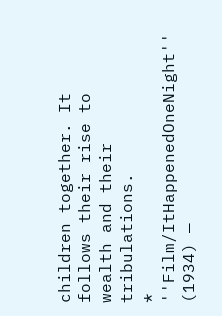children together. It follows their rise to wealth and their tribulations.
* ''Film/ItHappenedOneNight'' (1934) —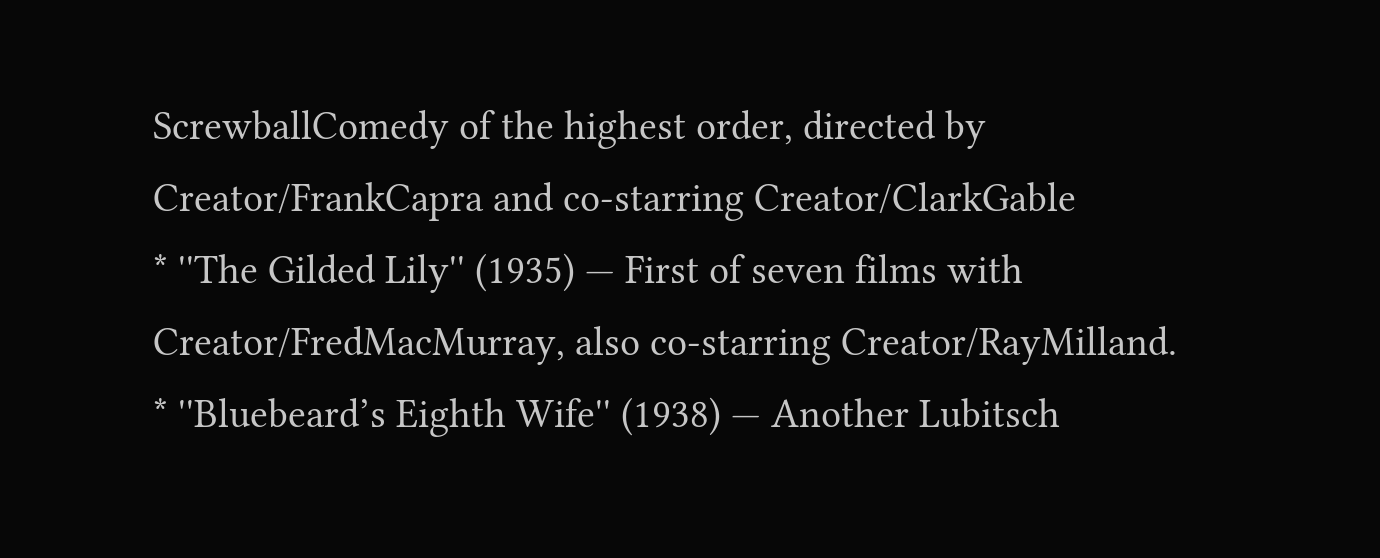ScrewballComedy of the highest order, directed by Creator/FrankCapra and co-starring Creator/ClarkGable
* ''The Gilded Lily'' (1935) — First of seven films with Creator/FredMacMurray, also co-starring Creator/RayMilland.
* ''Bluebeard’s Eighth Wife'' (1938) — Another Lubitsch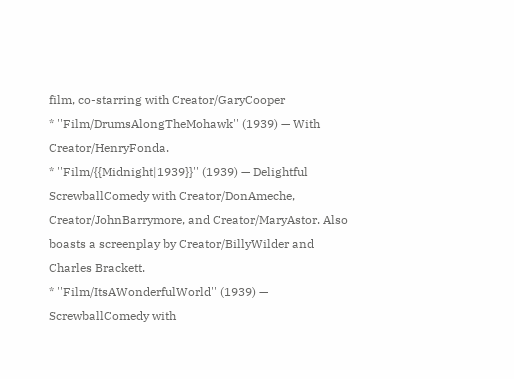film, co-starring with Creator/GaryCooper
* ''Film/DrumsAlongTheMohawk'' (1939) — With Creator/HenryFonda.
* ''Film/{{Midnight|1939}}'' (1939) — Delightful ScrewballComedy with Creator/DonAmeche, Creator/JohnBarrymore, and Creator/MaryAstor. Also boasts a screenplay by Creator/BillyWilder and Charles Brackett.
* ''Film/ItsAWonderfulWorld'' (1939) — ScrewballComedy with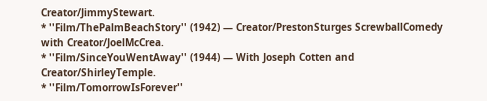Creator/JimmyStewart.
* ''Film/ThePalmBeachStory'' (1942) — Creator/PrestonSturges ScrewballComedy with Creator/JoelMcCrea.
* ''Film/SinceYouWentAway'' (1944) — With Joseph Cotten and Creator/ShirleyTemple.
* ''Film/TomorrowIsForever''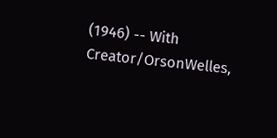(1946) -- With Creator/OrsonWelles,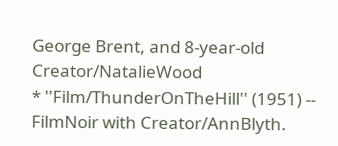George Brent, and 8-year-old Creator/NatalieWood
* ''Film/ThunderOnTheHill'' (1951) -- FilmNoir with Creator/AnnBlyth.